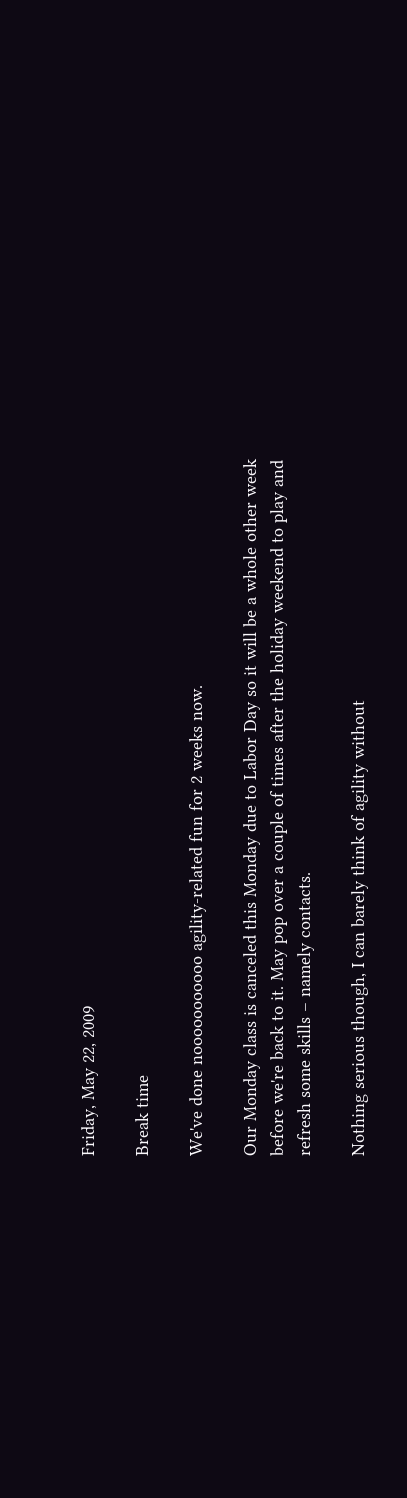Friday, May 22, 2009

Break time

We've done nooooooooooo agility-related fun for 2 weeks now.

Our Monday class is canceled this Monday due to Labor Day so it will be a whole other week before we're back to it. May pop over a couple of times after the holiday weekend to play and refresh some skills – namely contacts.

Nothing serious though, I can barely think of agility without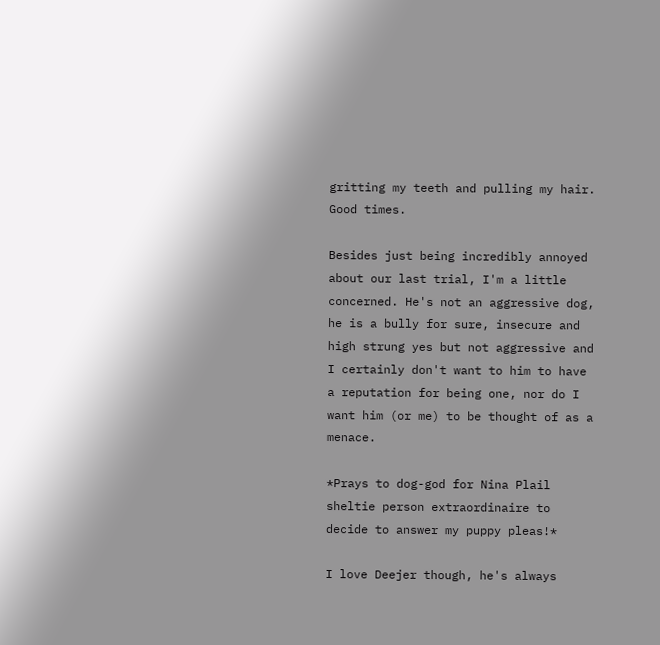gritting my teeth and pulling my hair. Good times.

Besides just being incredibly annoyed about our last trial, I'm a little concerned. He's not an aggressive dog, he is a bully for sure, insecure and high strung yes but not aggressive and I certainly don't want to him to have a reputation for being one, nor do I want him (or me) to be thought of as a menace.

*Prays to dog-god for Nina Plail sheltie person extraordinaire to decide to answer my puppy pleas!*

I love Deejer though, he's always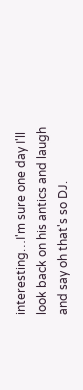interesting…I'm sure one day I'll look back on his antics and laugh and say oh that's so DJ.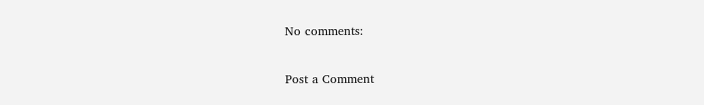No comments:

Post a Comment